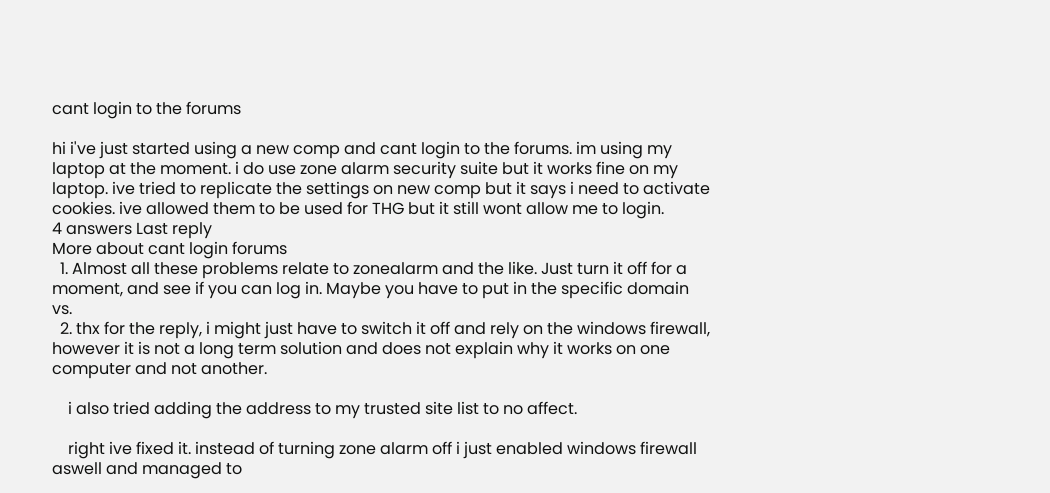cant login to the forums

hi i've just started using a new comp and cant login to the forums. im using my laptop at the moment. i do use zone alarm security suite but it works fine on my laptop. ive tried to replicate the settings on new comp but it says i need to activate cookies. ive allowed them to be used for THG but it still wont allow me to login.
4 answers Last reply
More about cant login forums
  1. Almost all these problems relate to zonealarm and the like. Just turn it off for a moment, and see if you can log in. Maybe you have to put in the specific domain vs.
  2. thx for the reply, i might just have to switch it off and rely on the windows firewall, however it is not a long term solution and does not explain why it works on one computer and not another.

    i also tried adding the address to my trusted site list to no affect.

    right ive fixed it. instead of turning zone alarm off i just enabled windows firewall aswell and managed to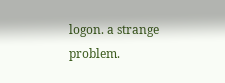logon. a strange problem.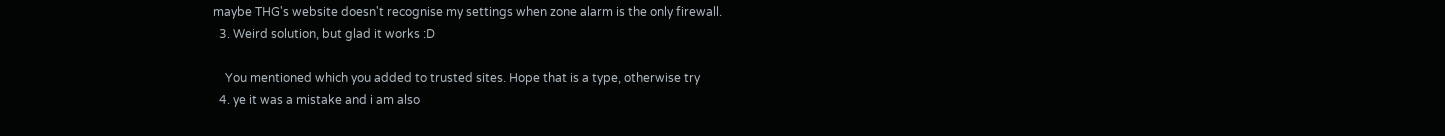maybe THG's website doesn't recognise my settings when zone alarm is the only firewall.
  3. Weird solution, but glad it works :D

    You mentioned which you added to trusted sites. Hope that is a type, otherwise try
  4. ye it was a mistake and i am also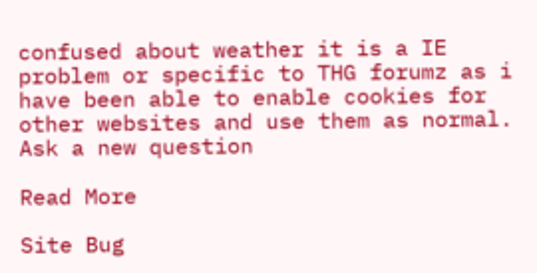confused about weather it is a IE problem or specific to THG forumz as i have been able to enable cookies for other websites and use them as normal.
Ask a new question

Read More

Site Bug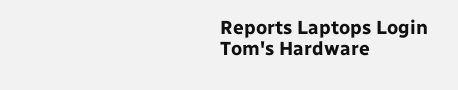Reports Laptops Login Tom's Hardware